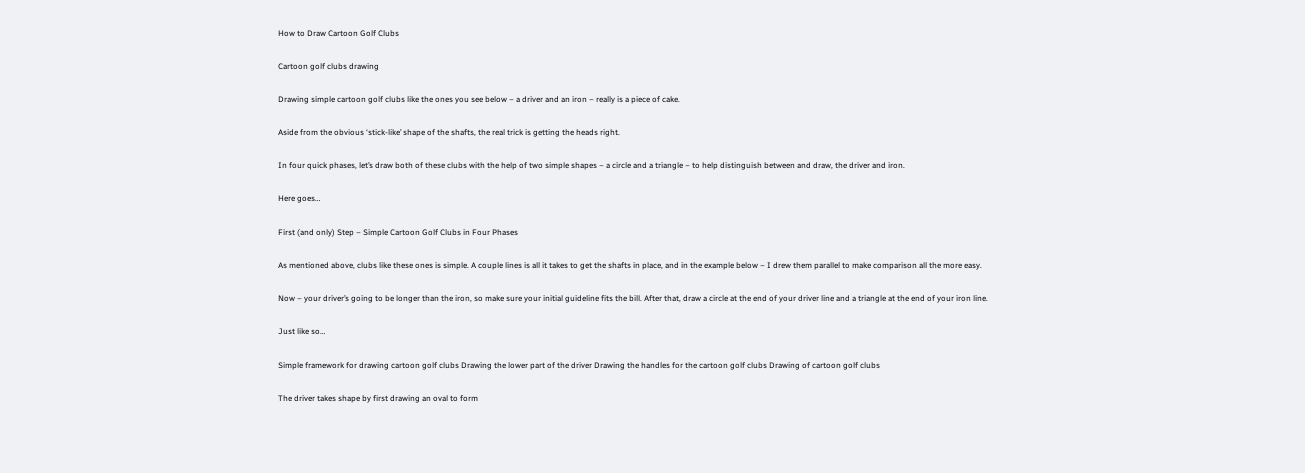How to Draw Cartoon Golf Clubs

Cartoon golf clubs drawing

Drawing simple cartoon golf clubs like the ones you see below – a driver and an iron – really is a piece of cake.

Aside from the obvious ‘stick-like’ shape of the shafts, the real trick is getting the heads right.

In four quick phases, let’s draw both of these clubs with the help of two simple shapes – a circle and a triangle – to help distinguish between and draw, the driver and iron.

Here goes…

First (and only) Step – Simple Cartoon Golf Clubs in Four Phases

As mentioned above, clubs like these ones is simple. A couple lines is all it takes to get the shafts in place, and in the example below – I drew them parallel to make comparison all the more easy.

Now – your driver’s going to be longer than the iron, so make sure your initial guideline fits the bill. After that, draw a circle at the end of your driver line and a triangle at the end of your iron line.

Just like so…

Simple framework for drawing cartoon golf clubs Drawing the lower part of the driver Drawing the handles for the cartoon golf clubs Drawing of cartoon golf clubs

The driver takes shape by first drawing an oval to form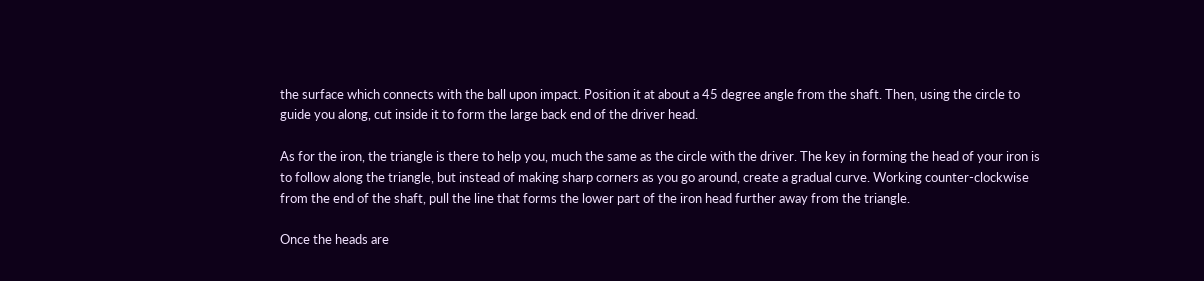the surface which connects with the ball upon impact. Position it at about a 45 degree angle from the shaft. Then, using the circle to guide you along, cut inside it to form the large back end of the driver head.

As for the iron, the triangle is there to help you, much the same as the circle with the driver. The key in forming the head of your iron is to follow along the triangle, but instead of making sharp corners as you go around, create a gradual curve. Working counter-clockwise from the end of the shaft, pull the line that forms the lower part of the iron head further away from the triangle.

Once the heads are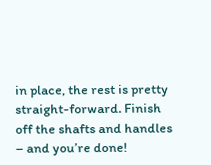in place, the rest is pretty straight-forward. Finish off the shafts and handles – and you’re done!